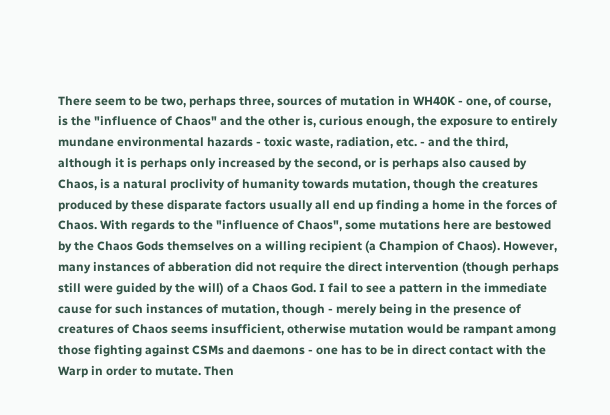There seem to be two, perhaps three, sources of mutation in WH40K - one, of course, is the "influence of Chaos" and the other is, curious enough, the exposure to entirely mundane environmental hazards - toxic waste, radiation, etc. - and the third, although it is perhaps only increased by the second, or is perhaps also caused by Chaos, is a natural proclivity of humanity towards mutation, though the creatures produced by these disparate factors usually all end up finding a home in the forces of Chaos. With regards to the "influence of Chaos", some mutations here are bestowed by the Chaos Gods themselves on a willing recipient (a Champion of Chaos). However, many instances of abberation did not require the direct intervention (though perhaps still were guided by the will) of a Chaos God. I fail to see a pattern in the immediate cause for such instances of mutation, though - merely being in the presence of creatures of Chaos seems insufficient, otherwise mutation would be rampant among those fighting against CSMs and daemons - one has to be in direct contact with the Warp in order to mutate. Then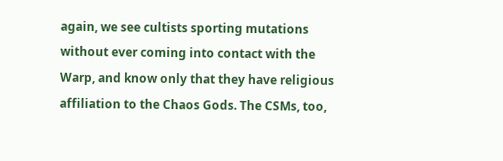again, we see cultists sporting mutations without ever coming into contact with the Warp, and know only that they have religious affiliation to the Chaos Gods. The CSMs, too,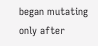began mutating only after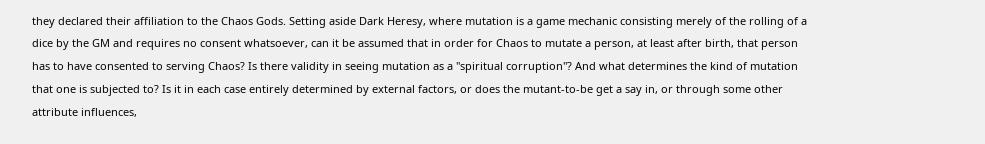they declared their affiliation to the Chaos Gods. Setting aside Dark Heresy, where mutation is a game mechanic consisting merely of the rolling of a dice by the GM and requires no consent whatsoever, can it be assumed that in order for Chaos to mutate a person, at least after birth, that person has to have consented to serving Chaos? Is there validity in seeing mutation as a "spiritual corruption"? And what determines the kind of mutation that one is subjected to? Is it in each case entirely determined by external factors, or does the mutant-to-be get a say in, or through some other attribute influences,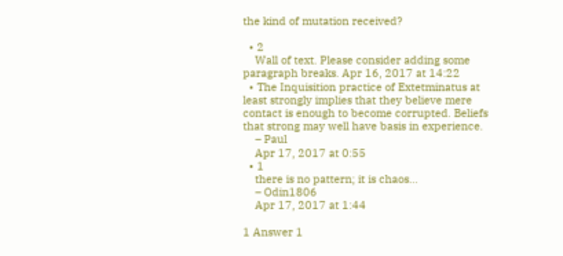the kind of mutation received?

  • 2
    Wall of text. Please consider adding some paragraph breaks. Apr 16, 2017 at 14:22
  • The Inquisition practice of Extetminatus at least strongly implies that they believe mere contact is enough to become corrupted. Beliefs that strong may well have basis in experience.
    – Paul
    Apr 17, 2017 at 0:55
  • 1
    there is no pattern; it is chaos...
    – Odin1806
    Apr 17, 2017 at 1:44

1 Answer 1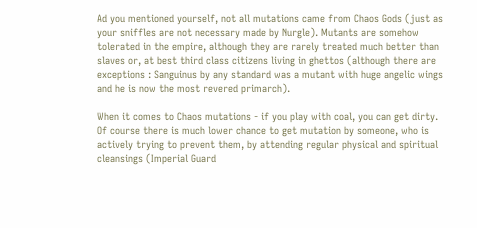Ad you mentioned yourself, not all mutations came from Chaos Gods (just as your sniffles are not necessary made by Nurgle). Mutants are somehow tolerated in the empire, although they are rarely treated much better than slaves or, at best third class citizens living in ghettos (although there are exceptions : Sanguinus by any standard was a mutant with huge angelic wings and he is now the most revered primarch).

When it comes to Chaos mutations - if you play with coal, you can get dirty. Of course there is much lower chance to get mutation by someone, who is actively trying to prevent them, by attending regular physical and spiritual cleansings (Imperial Guard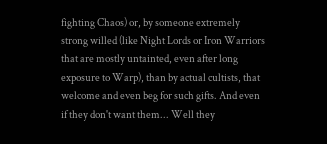fighting Chaos) or, by someone extremely strong willed (like Night Lords or Iron Warriors that are mostly untainted, even after long exposure to Warp), than by actual cultists, that welcome and even beg for such gifts. And even if they don't want them... Well they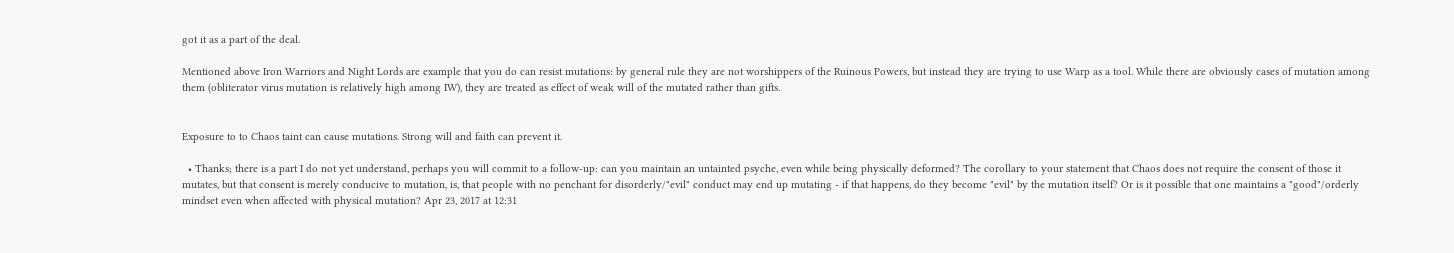got it as a part of the deal.

Mentioned above Iron Warriors and Night Lords are example that you do can resist mutations: by general rule they are not worshippers of the Ruinous Powers, but instead they are trying to use Warp as a tool. While there are obviously cases of mutation among them (obliterator virus mutation is relatively high among IW), they are treated as effect of weak will of the mutated rather than gifts.


Exposure to to Chaos taint can cause mutations. Strong will and faith can prevent it.

  • Thanks; there is a part I do not yet understand, perhaps you will commit to a follow-up: can you maintain an untainted psyche, even while being physically deformed? The corollary to your statement that Chaos does not require the consent of those it mutates, but that consent is merely conducive to mutation, is, that people with no penchant for disorderly/"evil" conduct may end up mutating - if that happens, do they become "evil" by the mutation itself? Or is it possible that one maintains a "good"/orderly mindset even when affected with physical mutation? Apr 23, 2017 at 12:31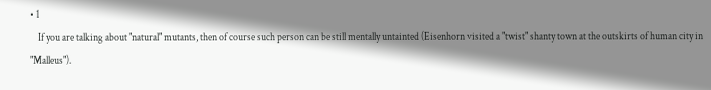• 1
    If you are talking about "natural" mutants, then of course such person can be still mentally untainted (Eisenhorn visited a "twist" shanty town at the outskirts of human city in "Malleus").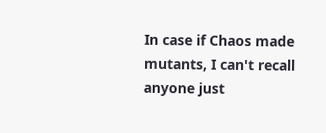In case if Chaos made mutants, I can't recall anyone just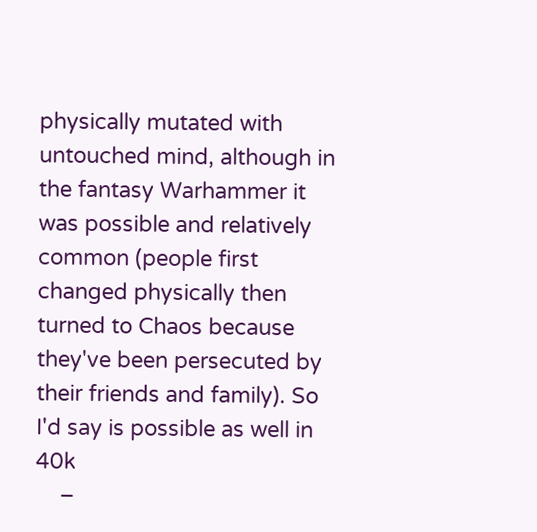physically mutated with untouched mind, although in the fantasy Warhammer it was possible and relatively common (people first changed physically then turned to Chaos because they've been persecuted by their friends and family). So I'd say is possible as well in 40k
    –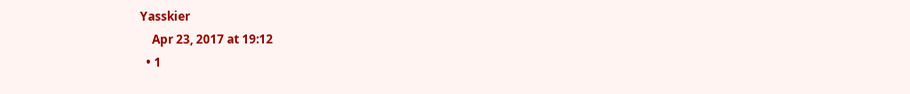Yasskier
    Apr 23, 2017 at 19:12
  • 1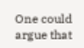One could argue that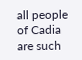all people of Cadia are such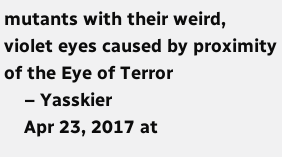mutants with their weird, violet eyes caused by proximity of the Eye of Terror
    – Yasskier
    Apr 23, 2017 at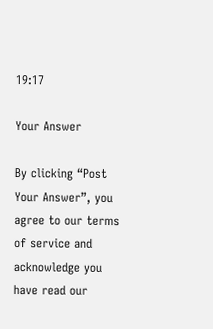19:17

Your Answer

By clicking “Post Your Answer”, you agree to our terms of service and acknowledge you have read our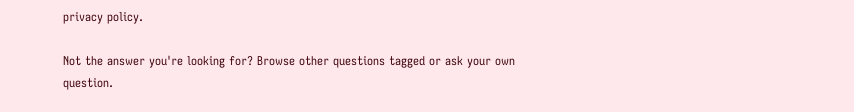privacy policy.

Not the answer you're looking for? Browse other questions tagged or ask your own question.